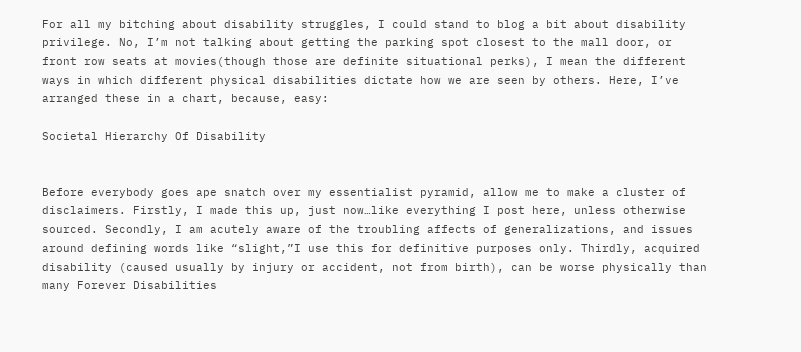For all my bitching about disability struggles, I could stand to blog a bit about disability privilege. No, I’m not talking about getting the parking spot closest to the mall door, or front row seats at movies(though those are definite situational perks), I mean the different ways in which different physical disabilities dictate how we are seen by others. Here, I’ve arranged these in a chart, because, easy:

Societal Hierarchy Of Disability


Before everybody goes ape snatch over my essentialist pyramid, allow me to make a cluster of disclaimers. Firstly, I made this up, just now…like everything I post here, unless otherwise sourced. Secondly, I am acutely aware of the troubling affects of generalizations, and issues around defining words like “slight,”I use this for definitive purposes only. Thirdly, acquired disability (caused usually by injury or accident, not from birth), can be worse physically than many Forever Disabilities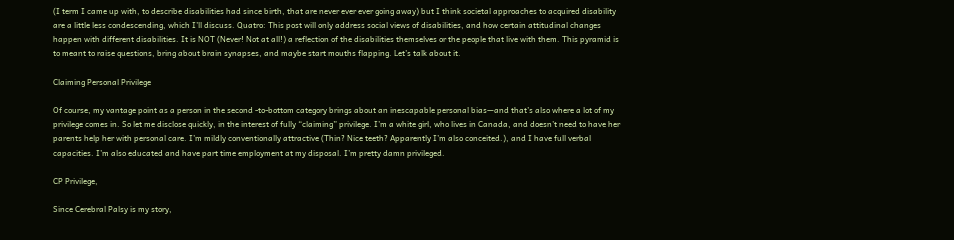(I term I came up with, to describe disabilities had since birth, that are never ever ever going away) but I think societal approaches to acquired disability are a little less condescending, which I’ll discuss. Quatro: This post will only address social views of disabilities, and how certain attitudinal changes happen with different disabilities. It is NOT (Never! Not at all!) a reflection of the disabilities themselves or the people that live with them. This pyramid is to meant to raise questions, bring about brain synapses, and maybe start mouths flapping. Let’s talk about it.

Claiming Personal Privilege

Of course, my vantage point as a person in the second -to-bottom category brings about an inescapable personal bias—and that’s also where a lot of my privilege comes in. So let me disclose quickly, in the interest of fully “claiming” privilege. I’m a white girl, who lives in Canada, and doesn’t need to have her parents help her with personal care. I’m mildly conventionally attractive (Thin? Nice teeth? Apparently I’m also conceited.), and I have full verbal capacities. I’m also educated and have part time employment at my disposal. I’m pretty damn privileged.

CP Privilege,

Since Cerebral Palsy is my story,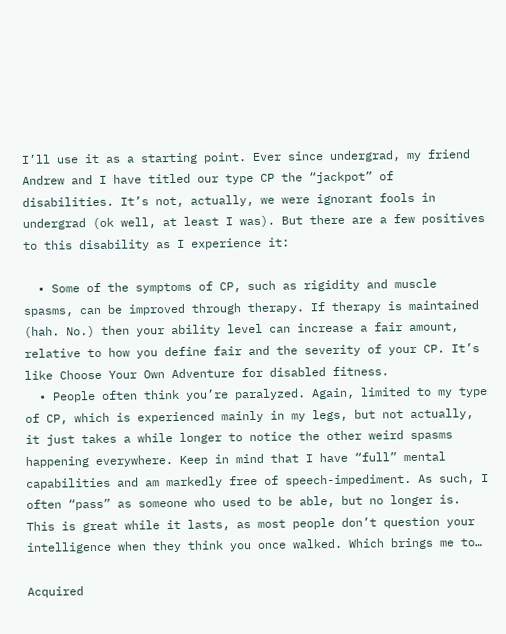I’ll use it as a starting point. Ever since undergrad, my friend Andrew and I have titled our type CP the “jackpot” of disabilities. It’s not, actually, we were ignorant fools in undergrad (ok well, at least I was). But there are a few positives to this disability as I experience it:

  • Some of the symptoms of CP, such as rigidity and muscle spasms, can be improved through therapy. If therapy is maintained (hah. No.) then your ability level can increase a fair amount, relative to how you define fair and the severity of your CP. It’s like Choose Your Own Adventure for disabled fitness.
  • People often think you’re paralyzed. Again, limited to my type of CP, which is experienced mainly in my legs, but not actually, it just takes a while longer to notice the other weird spasms happening everywhere. Keep in mind that I have “full” mental capabilities and am markedly free of speech-impediment. As such, I often “pass” as someone who used to be able, but no longer is. This is great while it lasts, as most people don’t question your intelligence when they think you once walked. Which brings me to…

Acquired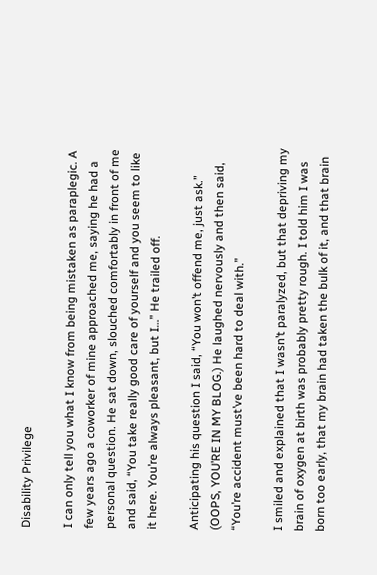Disability Privilege

I can only tell you what I know from being mistaken as paraplegic. A few years ago a coworker of mine approached me, saying he had a personal question. He sat down, slouched comfortably in front of me and said, “You take really good care of yourself and you seem to like it here. You’re always pleasant, but I…” He trailed off.

Anticipating his question I said, “You won’t offend me, just ask.” (OOPS, YOU’RE IN MY BLOG.) He laughed nervously and then said, “You’re accident must’ve been hard to deal with.”

I smiled and explained that I wasn’t paralyzed, but that depriving my brain of oxygen at birth was probably pretty rough. I told him I was born too early, that my brain had taken the bulk of it, and that brain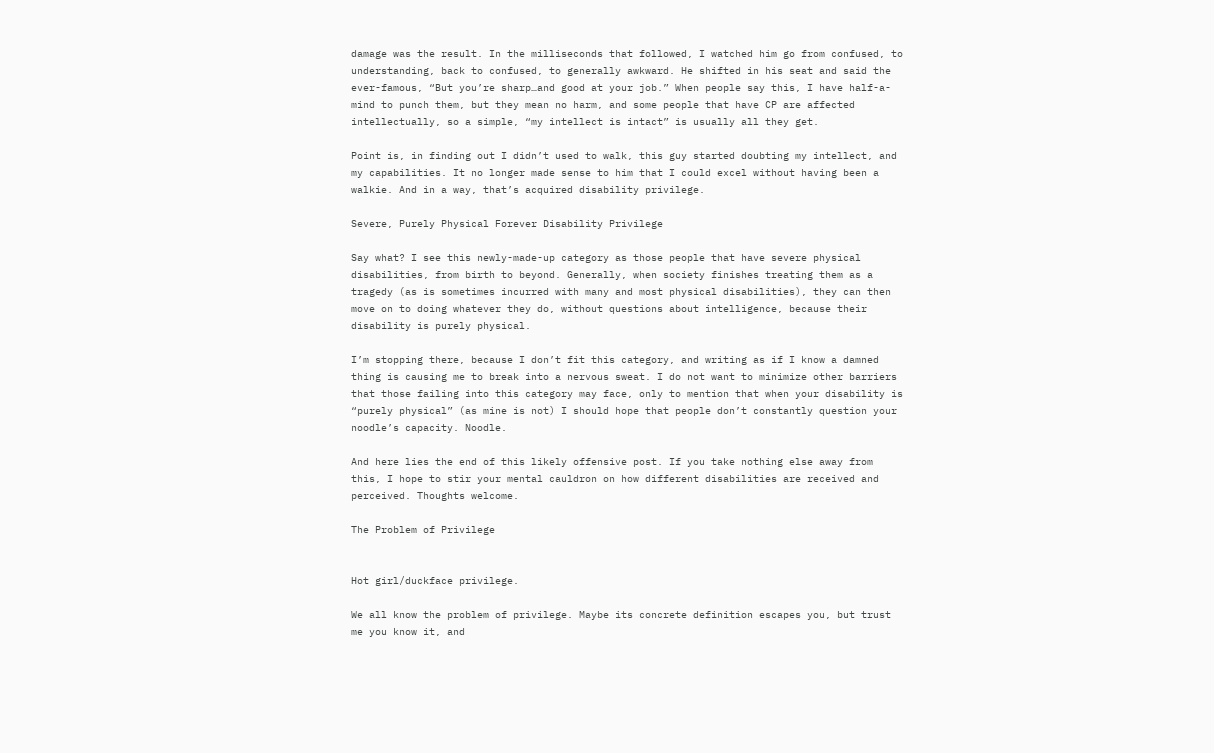damage was the result. In the milliseconds that followed, I watched him go from confused, to understanding, back to confused, to generally awkward. He shifted in his seat and said the ever-famous, “But you’re sharp…and good at your job.” When people say this, I have half-a-mind to punch them, but they mean no harm, and some people that have CP are affected intellectually, so a simple, “my intellect is intact” is usually all they get.

Point is, in finding out I didn’t used to walk, this guy started doubting my intellect, and my capabilities. It no longer made sense to him that I could excel without having been a walkie. And in a way, that’s acquired disability privilege.

Severe, Purely Physical Forever Disability Privilege

Say what? I see this newly-made-up category as those people that have severe physical disabilities, from birth to beyond. Generally, when society finishes treating them as a tragedy (as is sometimes incurred with many and most physical disabilities), they can then move on to doing whatever they do, without questions about intelligence, because their disability is purely physical.

I’m stopping there, because I don’t fit this category, and writing as if I know a damned thing is causing me to break into a nervous sweat. I do not want to minimize other barriers that those failing into this category may face, only to mention that when your disability is “purely physical” (as mine is not) I should hope that people don’t constantly question your noodle’s capacity. Noodle.

And here lies the end of this likely offensive post. If you take nothing else away from this, I hope to stir your mental cauldron on how different disabilities are received and perceived. Thoughts welcome.

The Problem of Privilege


Hot girl/duckface privilege.

We all know the problem of privilege. Maybe its concrete definition escapes you, but trust me you know it, and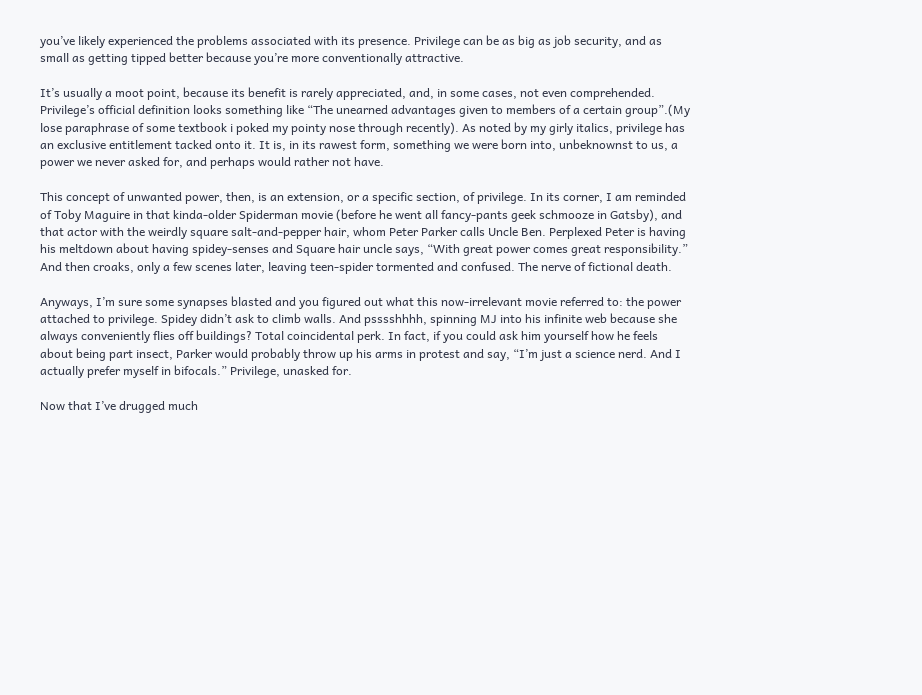you’ve likely experienced the problems associated with its presence. Privilege can be as big as job security, and as small as getting tipped better because you’re more conventionally attractive.

It’s usually a moot point, because its benefit is rarely appreciated, and, in some cases, not even comprehended. Privilege’s official definition looks something like “The unearned advantages given to members of a certain group”.(My lose paraphrase of some textbook i poked my pointy nose through recently). As noted by my girly italics, privilege has an exclusive entitlement tacked onto it. It is, in its rawest form, something we were born into, unbeknownst to us, a power we never asked for, and perhaps would rather not have.

This concept of unwanted power, then, is an extension, or a specific section, of privilege. In its corner, I am reminded of Toby Maguire in that kinda-older Spiderman movie (before he went all fancy-pants geek schmooze in Gatsby), and that actor with the weirdly square salt-and-pepper hair, whom Peter Parker calls Uncle Ben. Perplexed Peter is having his meltdown about having spidey-senses and Square hair uncle says, “With great power comes great responsibility.” And then croaks, only a few scenes later, leaving teen-spider tormented and confused. The nerve of fictional death.

Anyways, I’m sure some synapses blasted and you figured out what this now-irrelevant movie referred to: the power attached to privilege. Spidey didn’t ask to climb walls. And psssshhhh, spinning MJ into his infinite web because she always conveniently flies off buildings? Total coincidental perk. In fact, if you could ask him yourself how he feels about being part insect, Parker would probably throw up his arms in protest and say, “I’m just a science nerd. And I actually prefer myself in bifocals.” Privilege, unasked for.

Now that I’ve drugged much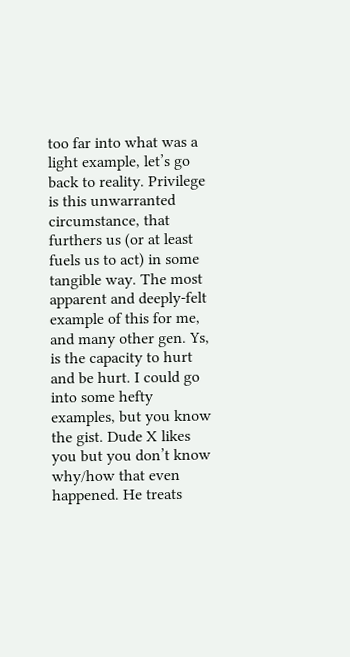too far into what was a light example, let’s go back to reality. Privilege is this unwarranted circumstance, that furthers us (or at least fuels us to act) in some tangible way. The most apparent and deeply-felt example of this for me, and many other gen. Ys, is the capacity to hurt and be hurt. I could go into some hefty examples, but you know the gist. Dude X likes you but you don’t know why/how that even happened. He treats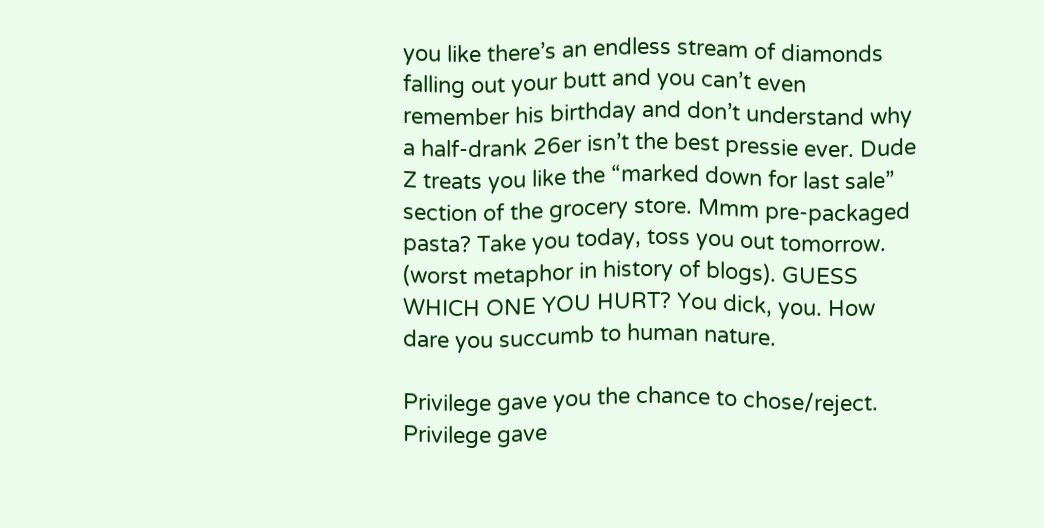you like there’s an endless stream of diamonds falling out your butt and you can’t even remember his birthday and don’t understand why a half-drank 26er isn’t the best pressie ever. Dude Z treats you like the “marked down for last sale” section of the grocery store. Mmm pre-packaged pasta? Take you today, toss you out tomorrow. (worst metaphor in history of blogs). GUESS WHICH ONE YOU HURT? You dick, you. How dare you succumb to human nature.

Privilege gave you the chance to chose/reject. Privilege gave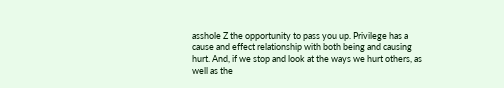asshole Z the opportunity to pass you up. Privilege has a cause and effect relationship with both being and causing hurt. And, if we stop and look at the ways we hurt others, as well as the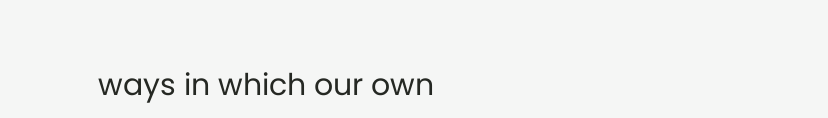ways in which our own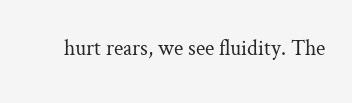hurt rears, we see fluidity. The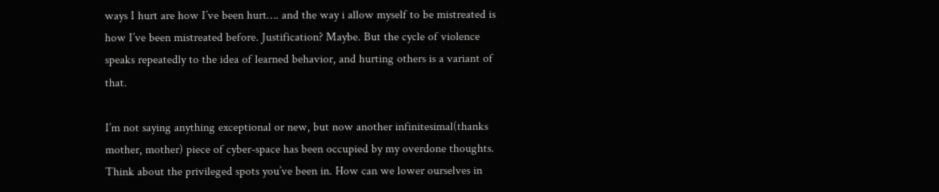ways I hurt are how I’ve been hurt…. and the way i allow myself to be mistreated is how I’ve been mistreated before. Justification? Maybe. But the cycle of violence speaks repeatedly to the idea of learned behavior, and hurting others is a variant of that.

I’m not saying anything exceptional or new, but now another infinitesimal(thanks mother, mother) piece of cyber-space has been occupied by my overdone thoughts. Think about the privileged spots you’ve been in. How can we lower ourselves in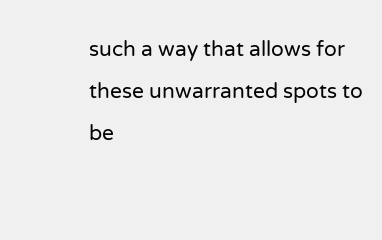such a way that allows for these unwarranted spots to be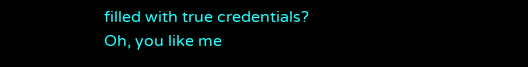filled with true credentials? Oh, you like me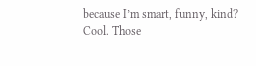because I’m smart, funny, kind? Cool. Those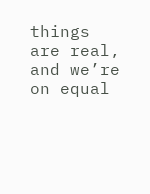things are real, and we’re on equal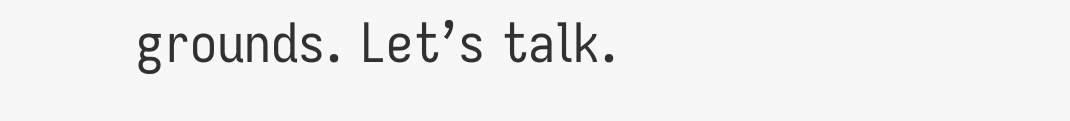grounds. Let’s talk.